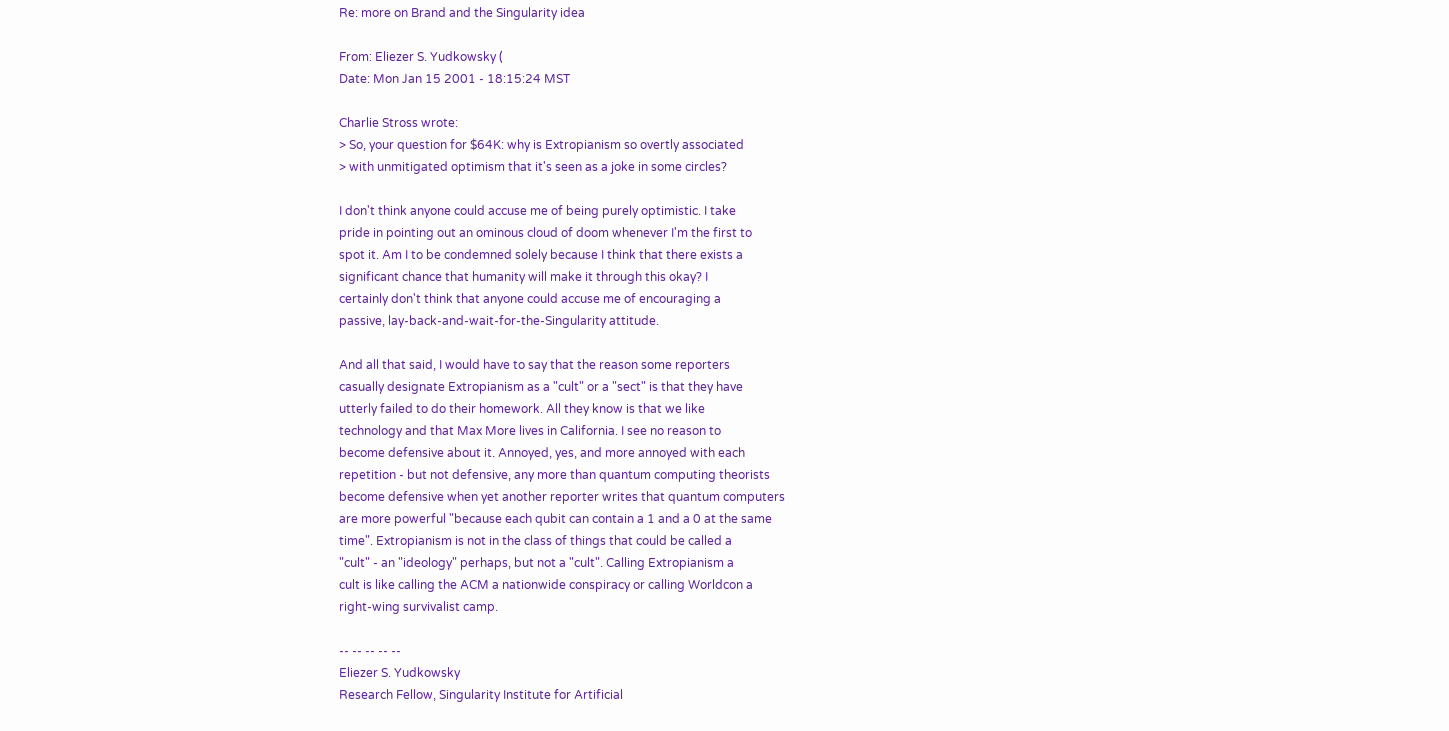Re: more on Brand and the Singularity idea

From: Eliezer S. Yudkowsky (
Date: Mon Jan 15 2001 - 18:15:24 MST

Charlie Stross wrote:
> So, your question for $64K: why is Extropianism so overtly associated
> with unmitigated optimism that it's seen as a joke in some circles?

I don't think anyone could accuse me of being purely optimistic. I take
pride in pointing out an ominous cloud of doom whenever I'm the first to
spot it. Am I to be condemned solely because I think that there exists a
significant chance that humanity will make it through this okay? I
certainly don't think that anyone could accuse me of encouraging a
passive, lay-back-and-wait-for-the-Singularity attitude.

And all that said, I would have to say that the reason some reporters
casually designate Extropianism as a "cult" or a "sect" is that they have
utterly failed to do their homework. All they know is that we like
technology and that Max More lives in California. I see no reason to
become defensive about it. Annoyed, yes, and more annoyed with each
repetition - but not defensive, any more than quantum computing theorists
become defensive when yet another reporter writes that quantum computers
are more powerful "because each qubit can contain a 1 and a 0 at the same
time". Extropianism is not in the class of things that could be called a
"cult" - an "ideology" perhaps, but not a "cult". Calling Extropianism a
cult is like calling the ACM a nationwide conspiracy or calling Worldcon a
right-wing survivalist camp.

-- -- -- -- --
Eliezer S. Yudkowsky
Research Fellow, Singularity Institute for Artificial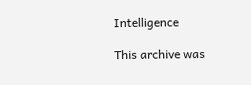Intelligence

This archive was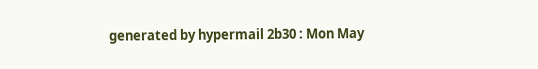generated by hypermail 2b30 : Mon May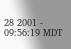28 2001 - 09:56:19 MDT